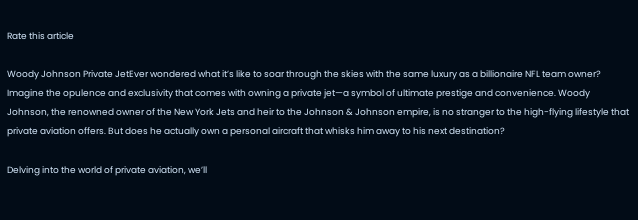Rate this article

Woody Johnson Private JetEver wondered what it’s like to soar through the skies with the same luxury as a billionaire NFL team owner? Imagine the opulence and exclusivity that comes with owning a private jet—a symbol of ultimate prestige and convenience. Woody Johnson, the renowned owner of the New York Jets and heir to the Johnson & Johnson empire, is no stranger to the high-flying lifestyle that private aviation offers. But does he actually own a personal aircraft that whisks him away to his next destination?

Delving into the world of private aviation, we’ll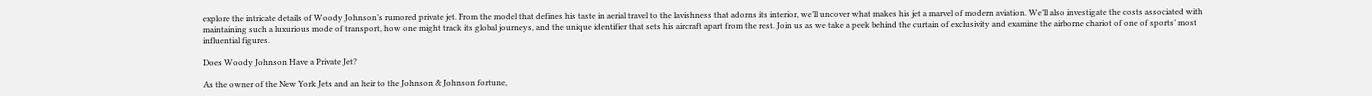explore the intricate details of Woody Johnson’s rumored private jet. From the model that defines his taste in aerial travel to the lavishness that adorns its interior, we’ll uncover what makes his jet a marvel of modern aviation. We’ll also investigate the costs associated with maintaining such a luxurious mode of transport, how one might track its global journeys, and the unique identifier that sets his aircraft apart from the rest. Join us as we take a peek behind the curtain of exclusivity and examine the airborne chariot of one of sports’ most influential figures.

Does Woody Johnson Have a Private Jet?

As the owner of the New York Jets and an heir to the Johnson & Johnson fortune,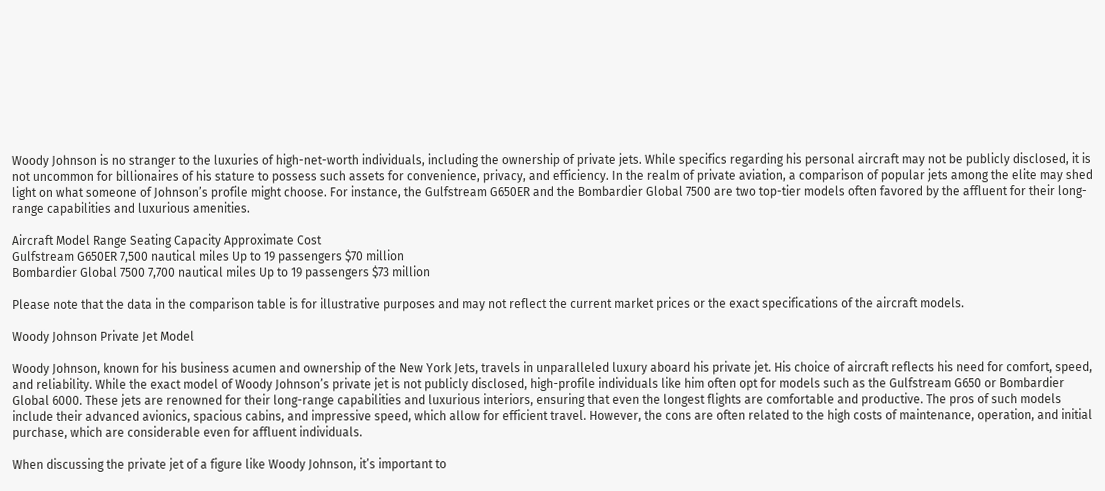Woody Johnson is no stranger to the luxuries of high-net-worth individuals, including the ownership of private jets. While specifics regarding his personal aircraft may not be publicly disclosed, it is not uncommon for billionaires of his stature to possess such assets for convenience, privacy, and efficiency. In the realm of private aviation, a comparison of popular jets among the elite may shed light on what someone of Johnson’s profile might choose. For instance, the Gulfstream G650ER and the Bombardier Global 7500 are two top-tier models often favored by the affluent for their long-range capabilities and luxurious amenities.

Aircraft Model Range Seating Capacity Approximate Cost
Gulfstream G650ER 7,500 nautical miles Up to 19 passengers $70 million
Bombardier Global 7500 7,700 nautical miles Up to 19 passengers $73 million

Please note that the data in the comparison table is for illustrative purposes and may not reflect the current market prices or the exact specifications of the aircraft models.

Woody Johnson Private Jet Model

Woody Johnson, known for his business acumen and ownership of the New York Jets, travels in unparalleled luxury aboard his private jet. His choice of aircraft reflects his need for comfort, speed, and reliability. While the exact model of Woody Johnson’s private jet is not publicly disclosed, high-profile individuals like him often opt for models such as the Gulfstream G650 or Bombardier Global 6000. These jets are renowned for their long-range capabilities and luxurious interiors, ensuring that even the longest flights are comfortable and productive. The pros of such models include their advanced avionics, spacious cabins, and impressive speed, which allow for efficient travel. However, the cons are often related to the high costs of maintenance, operation, and initial purchase, which are considerable even for affluent individuals.

When discussing the private jet of a figure like Woody Johnson, it’s important to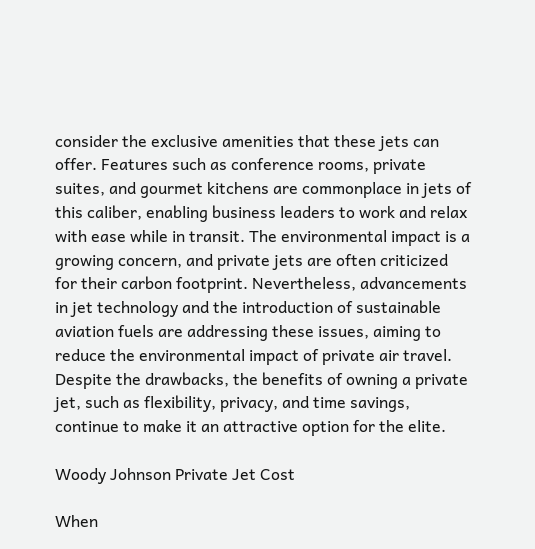consider the exclusive amenities that these jets can offer. Features such as conference rooms, private suites, and gourmet kitchens are commonplace in jets of this caliber, enabling business leaders to work and relax with ease while in transit. The environmental impact is a growing concern, and private jets are often criticized for their carbon footprint. Nevertheless, advancements in jet technology and the introduction of sustainable aviation fuels are addressing these issues, aiming to reduce the environmental impact of private air travel. Despite the drawbacks, the benefits of owning a private jet, such as flexibility, privacy, and time savings, continue to make it an attractive option for the elite.

Woody Johnson Private Jet Cost

When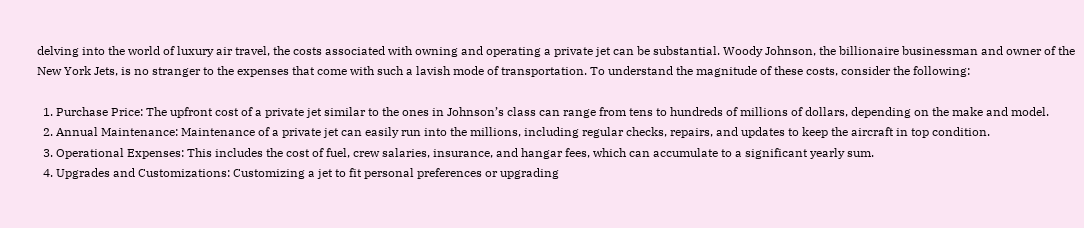delving into the world of luxury air travel, the costs associated with owning and operating a private jet can be substantial. Woody Johnson, the billionaire businessman and owner of the New York Jets, is no stranger to the expenses that come with such a lavish mode of transportation. To understand the magnitude of these costs, consider the following:

  1. Purchase Price: The upfront cost of a private jet similar to the ones in Johnson’s class can range from tens to hundreds of millions of dollars, depending on the make and model.
  2. Annual Maintenance: Maintenance of a private jet can easily run into the millions, including regular checks, repairs, and updates to keep the aircraft in top condition.
  3. Operational Expenses: This includes the cost of fuel, crew salaries, insurance, and hangar fees, which can accumulate to a significant yearly sum.
  4. Upgrades and Customizations: Customizing a jet to fit personal preferences or upgrading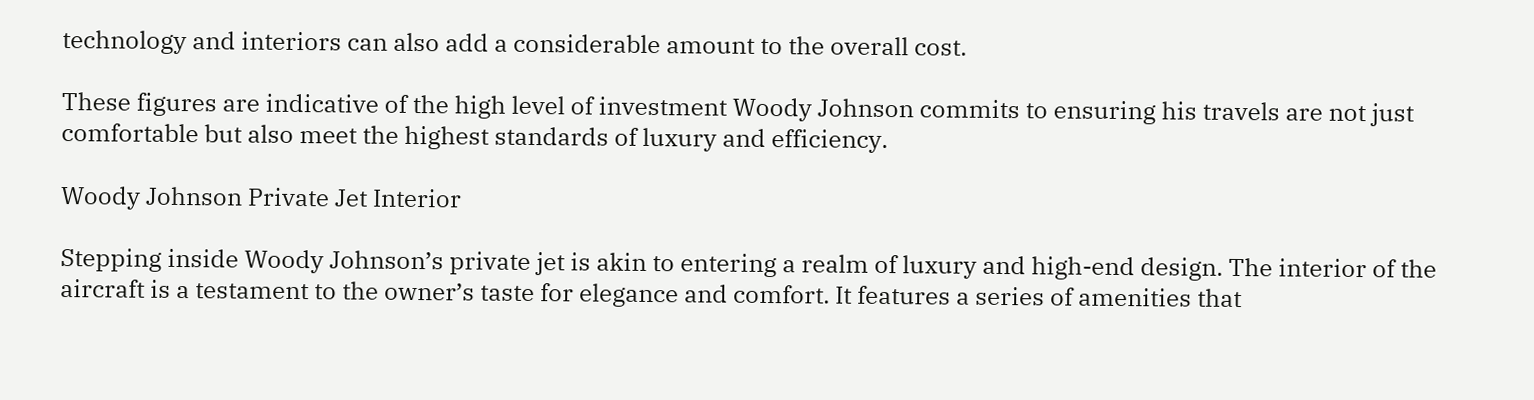technology and interiors can also add a considerable amount to the overall cost.

These figures are indicative of the high level of investment Woody Johnson commits to ensuring his travels are not just comfortable but also meet the highest standards of luxury and efficiency.

Woody Johnson Private Jet Interior

Stepping inside Woody Johnson’s private jet is akin to entering a realm of luxury and high-end design. The interior of the aircraft is a testament to the owner’s taste for elegance and comfort. It features a series of amenities that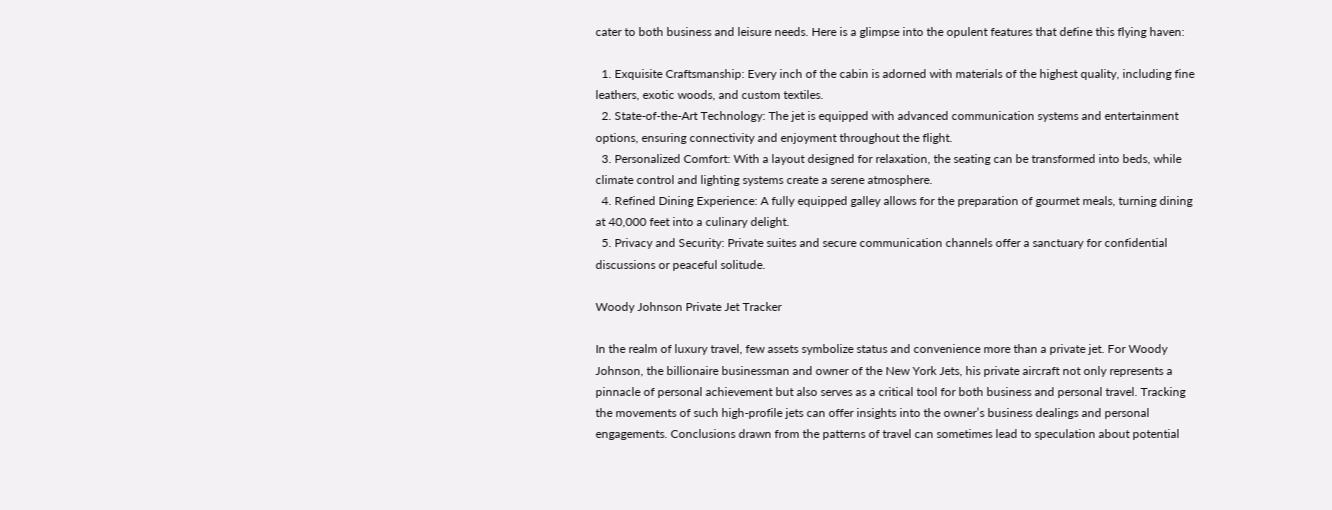cater to both business and leisure needs. Here is a glimpse into the opulent features that define this flying haven:

  1. Exquisite Craftsmanship: Every inch of the cabin is adorned with materials of the highest quality, including fine leathers, exotic woods, and custom textiles.
  2. State-of-the-Art Technology: The jet is equipped with advanced communication systems and entertainment options, ensuring connectivity and enjoyment throughout the flight.
  3. Personalized Comfort: With a layout designed for relaxation, the seating can be transformed into beds, while climate control and lighting systems create a serene atmosphere.
  4. Refined Dining Experience: A fully equipped galley allows for the preparation of gourmet meals, turning dining at 40,000 feet into a culinary delight.
  5. Privacy and Security: Private suites and secure communication channels offer a sanctuary for confidential discussions or peaceful solitude.

Woody Johnson Private Jet Tracker

In the realm of luxury travel, few assets symbolize status and convenience more than a private jet. For Woody Johnson, the billionaire businessman and owner of the New York Jets, his private aircraft not only represents a pinnacle of personal achievement but also serves as a critical tool for both business and personal travel. Tracking the movements of such high-profile jets can offer insights into the owner’s business dealings and personal engagements. Conclusions drawn from the patterns of travel can sometimes lead to speculation about potential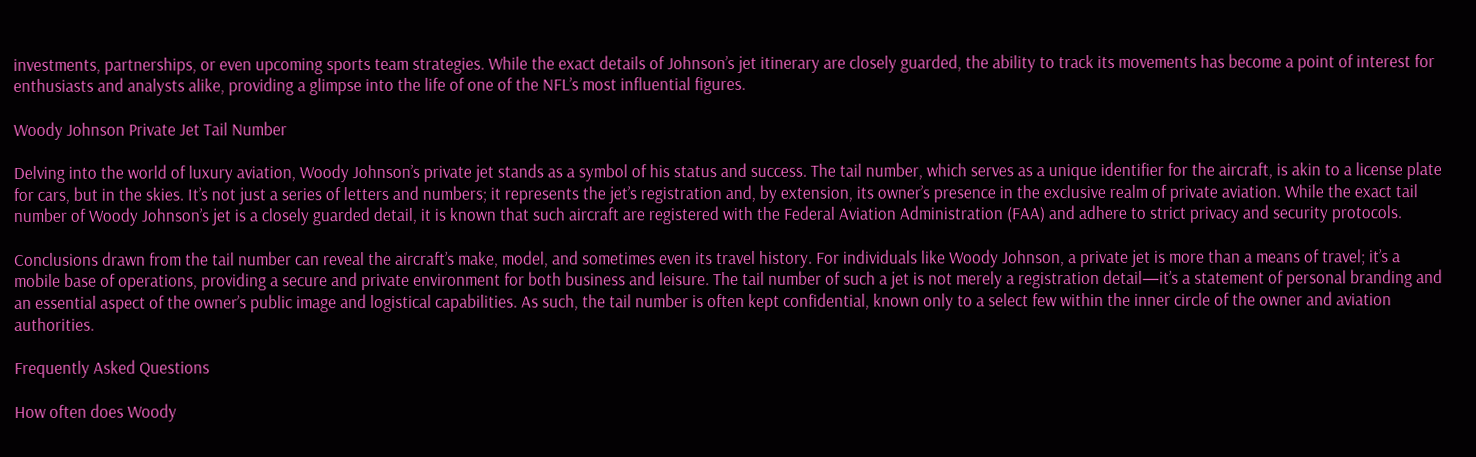investments, partnerships, or even upcoming sports team strategies. While the exact details of Johnson’s jet itinerary are closely guarded, the ability to track its movements has become a point of interest for enthusiasts and analysts alike, providing a glimpse into the life of one of the NFL’s most influential figures.

Woody Johnson Private Jet Tail Number

Delving into the world of luxury aviation, Woody Johnson’s private jet stands as a symbol of his status and success. The tail number, which serves as a unique identifier for the aircraft, is akin to a license plate for cars, but in the skies. It’s not just a series of letters and numbers; it represents the jet’s registration and, by extension, its owner’s presence in the exclusive realm of private aviation. While the exact tail number of Woody Johnson’s jet is a closely guarded detail, it is known that such aircraft are registered with the Federal Aviation Administration (FAA) and adhere to strict privacy and security protocols.

Conclusions drawn from the tail number can reveal the aircraft’s make, model, and sometimes even its travel history. For individuals like Woody Johnson, a private jet is more than a means of travel; it’s a mobile base of operations, providing a secure and private environment for both business and leisure. The tail number of such a jet is not merely a registration detail—it’s a statement of personal branding and an essential aspect of the owner’s public image and logistical capabilities. As such, the tail number is often kept confidential, known only to a select few within the inner circle of the owner and aviation authorities.

Frequently Asked Questions

How often does Woody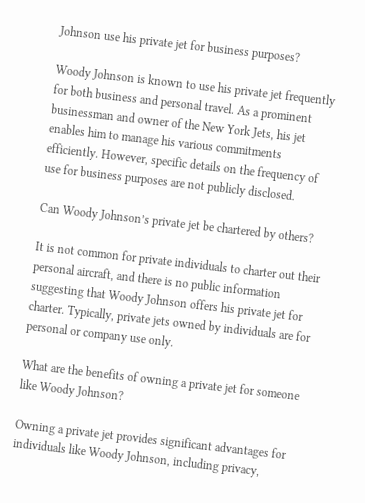Johnson use his private jet for business purposes?

Woody Johnson is known to use his private jet frequently for both business and personal travel. As a prominent businessman and owner of the New York Jets, his jet enables him to manage his various commitments efficiently. However, specific details on the frequency of use for business purposes are not publicly disclosed.

Can Woody Johnson’s private jet be chartered by others?

It is not common for private individuals to charter out their personal aircraft, and there is no public information suggesting that Woody Johnson offers his private jet for charter. Typically, private jets owned by individuals are for personal or company use only.

What are the benefits of owning a private jet for someone like Woody Johnson?

Owning a private jet provides significant advantages for individuals like Woody Johnson, including privacy,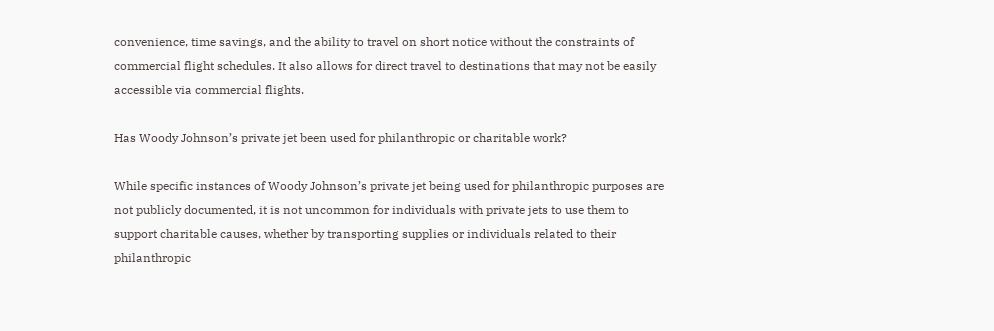convenience, time savings, and the ability to travel on short notice without the constraints of commercial flight schedules. It also allows for direct travel to destinations that may not be easily accessible via commercial flights.

Has Woody Johnson’s private jet been used for philanthropic or charitable work?

While specific instances of Woody Johnson’s private jet being used for philanthropic purposes are not publicly documented, it is not uncommon for individuals with private jets to use them to support charitable causes, whether by transporting supplies or individuals related to their philanthropic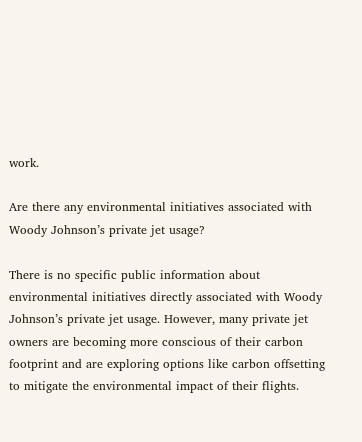work.

Are there any environmental initiatives associated with Woody Johnson’s private jet usage?

There is no specific public information about environmental initiatives directly associated with Woody Johnson’s private jet usage. However, many private jet owners are becoming more conscious of their carbon footprint and are exploring options like carbon offsetting to mitigate the environmental impact of their flights.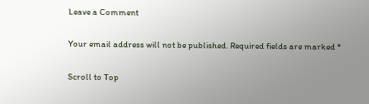Leave a Comment

Your email address will not be published. Required fields are marked *

Scroll to Top